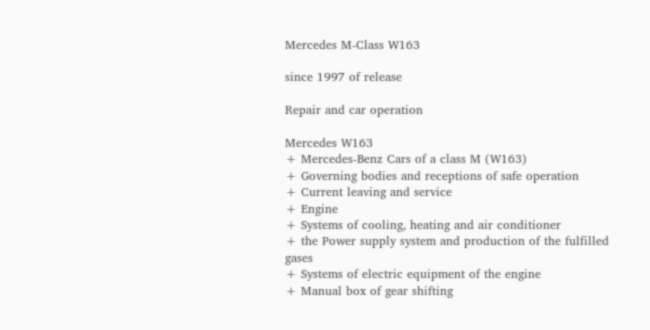Mercedes M-Class W163

since 1997 of release

Repair and car operation

Mercedes W163
+ Mercedes-Benz Cars of a class M (W163)
+ Governing bodies and receptions of safe operation
+ Current leaving and service
+ Engine
+ Systems of cooling, heating and air conditioner
+ the Power supply system and production of the fulfilled gases
+ Systems of electric equipment of the engine
+ Manual box of gear shifting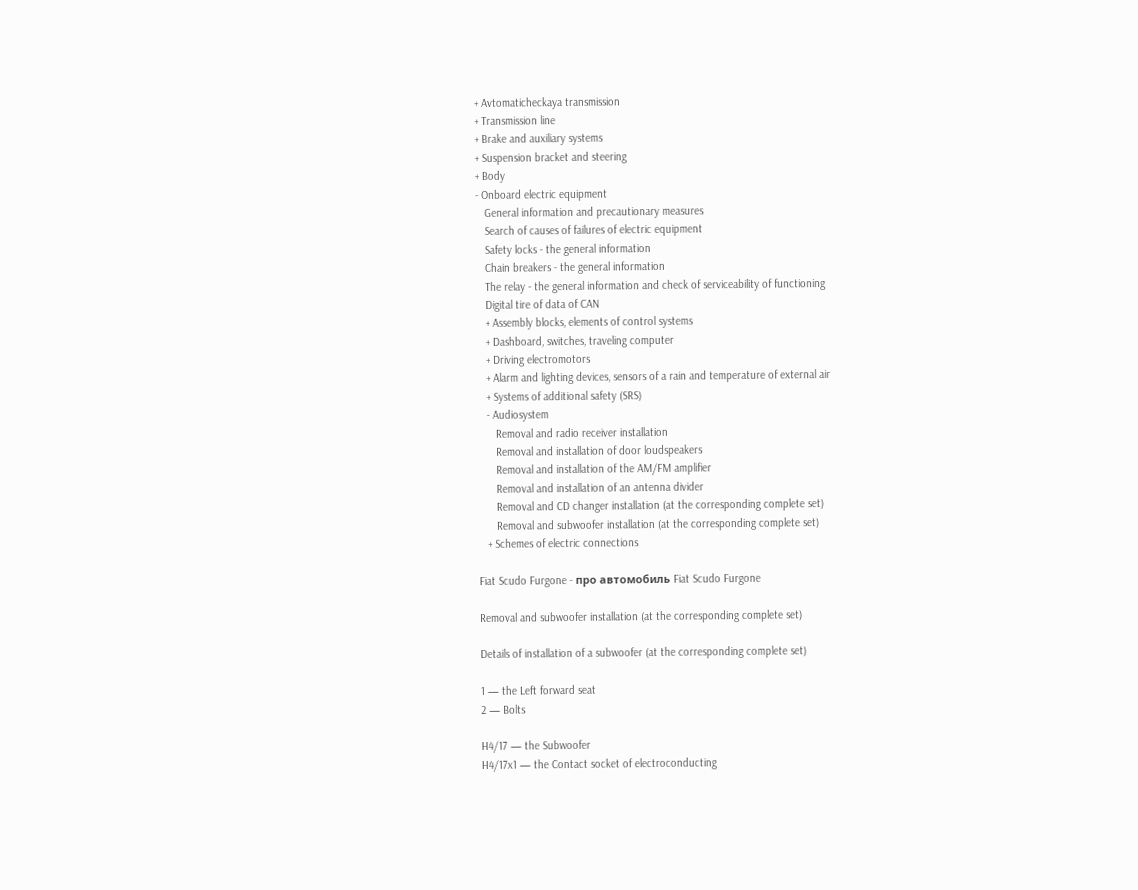+ Avtomaticheckaya transmission
+ Transmission line
+ Brake and auxiliary systems
+ Suspension bracket and steering
+ Body
- Onboard electric equipment
   General information and precautionary measures
   Search of causes of failures of electric equipment
   Safety locks - the general information
   Chain breakers - the general information
   The relay - the general information and check of serviceability of functioning
   Digital tire of data of CAN
   + Assembly blocks, elements of control systems
   + Dashboard, switches, traveling computer
   + Driving electromotors
   + Alarm and lighting devices, sensors of a rain and temperature of external air
   + Systems of additional safety (SRS)
   - Audiosystem
      Removal and radio receiver installation
      Removal and installation of door loudspeakers
      Removal and installation of the AM/FM amplifier
      Removal and installation of an antenna divider
      Removal and CD changer installation (at the corresponding complete set)
      Removal and subwoofer installation (at the corresponding complete set)
   + Schemes of electric connections

Fiat Scudo Furgone - про автомобиль Fiat Scudo Furgone

Removal and subwoofer installation (at the corresponding complete set)

Details of installation of a subwoofer (at the corresponding complete set)

1 — the Left forward seat
2 — Bolts

H4/17 — the Subwoofer
H4/17x1 — the Contact socket of electroconducting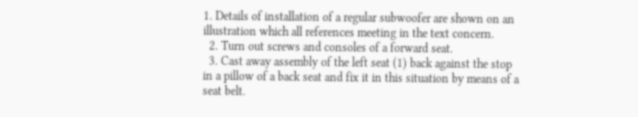1. Details of installation of a regular subwoofer are shown on an illustration which all references meeting in the text concern.
  2. Turn out screws and consoles of a forward seat.
  3. Cast away assembly of the left seat (1) back against the stop in a pillow of a back seat and fix it in this situation by means of a seat belt.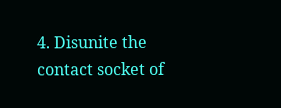4. Disunite the contact socket of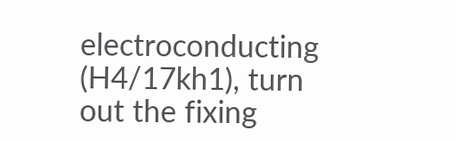electroconducting (H4/17kh1), turn out the fixing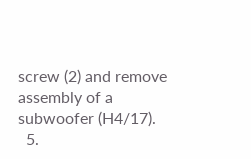screw (2) and remove assembly of a subwoofer (H4/17).
  5.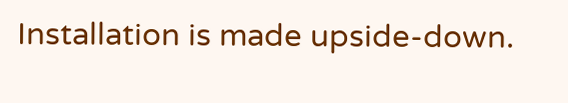Installation is made upside-down.